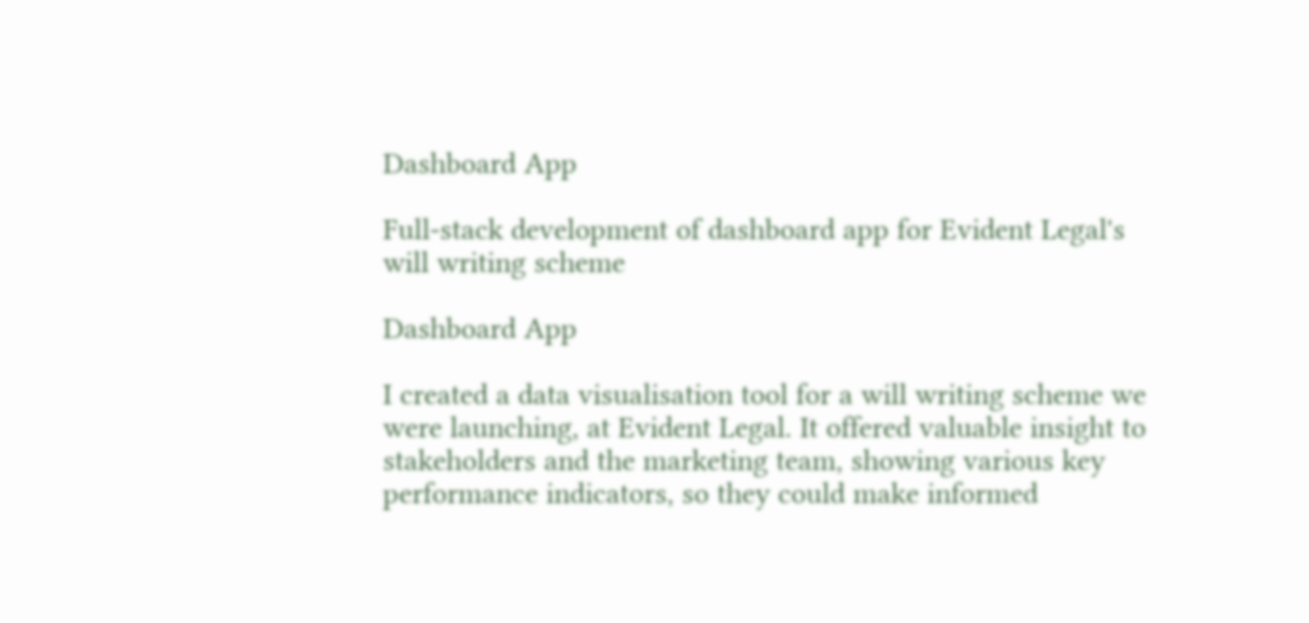Dashboard App

Full-stack development of dashboard app for Evident Legal's will writing scheme

Dashboard App

I created a data visualisation tool for a will writing scheme we were launching, at Evident Legal. It offered valuable insight to stakeholders and the marketing team, showing various key performance indicators, so they could make informed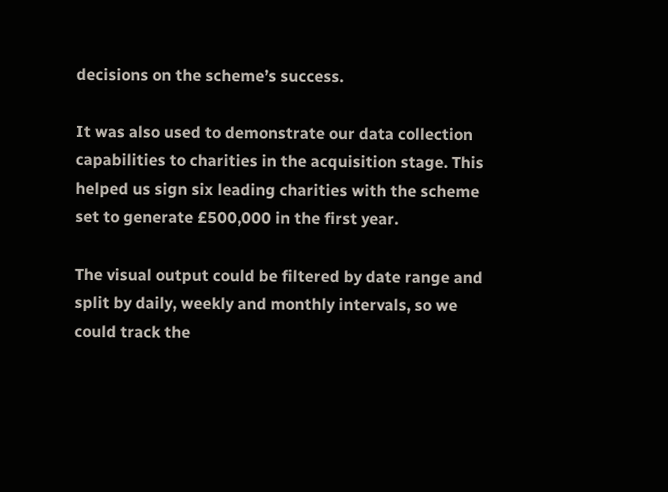decisions on the scheme’s success.

It was also used to demonstrate our data collection capabilities to charities in the acquisition stage. This helped us sign six leading charities with the scheme set to generate £500,000 in the first year.

The visual output could be filtered by date range and split by daily, weekly and monthly intervals, so we could track the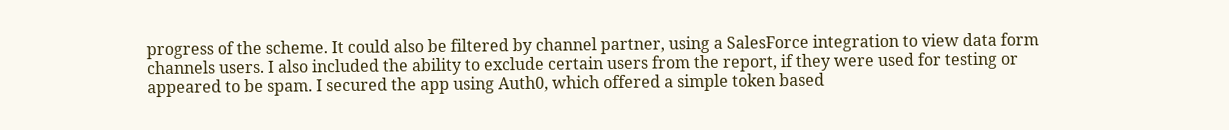progress of the scheme. It could also be filtered by channel partner, using a SalesForce integration to view data form channels users. I also included the ability to exclude certain users from the report, if they were used for testing or appeared to be spam. I secured the app using Auth0, which offered a simple token based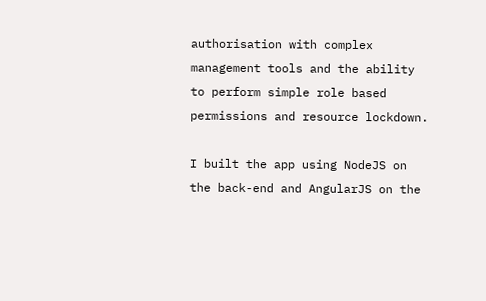authorisation with complex management tools and the ability to perform simple role based permissions and resource lockdown.

I built the app using NodeJS on the back-end and AngularJS on the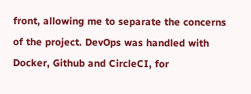front, allowing me to separate the concerns of the project. DevOps was handled with Docker, Github and CircleCI, for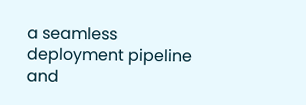a seamless deployment pipeline and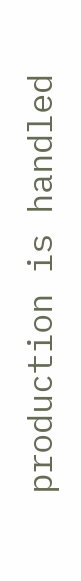production is handled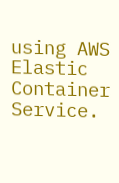using AWS Elastic Container Service.